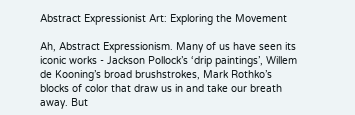Abstract Expressionist Art: Exploring the Movement

Ah, Abstract Expressionism. Many of us have seen its iconic works - Jackson Pollock’s ‘drip paintings’, Willem de Kooning’s broad brushstrokes, Mark Rothko’s blocks of color that draw us in and take our breath away. But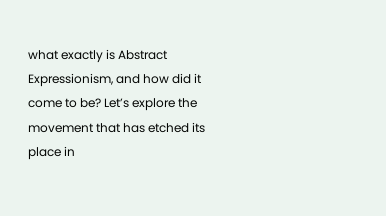what exactly is Abstract Expressionism, and how did it come to be? Let’s explore the movement that has etched its place in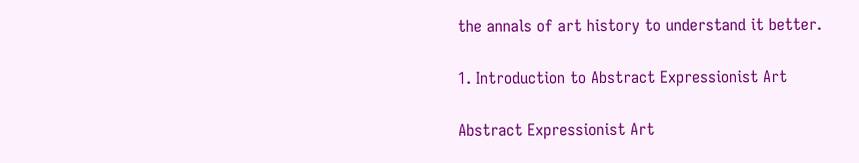the annals of art history to understand it better.

1. Introduction to Abstract Expressionist Art

Abstract Expressionist Art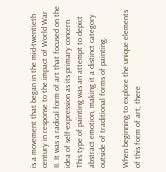is a movement that began in the mid-twentieth century in response to the impact of World War II. It was a radical form of art that focused on the idea of self-expression as its primary concern. This type of painting was an attempt to depict abstract emotion, making it a distinct category outside of traditional forms of painting.

When beginning to explore the unique elements of this form of art, there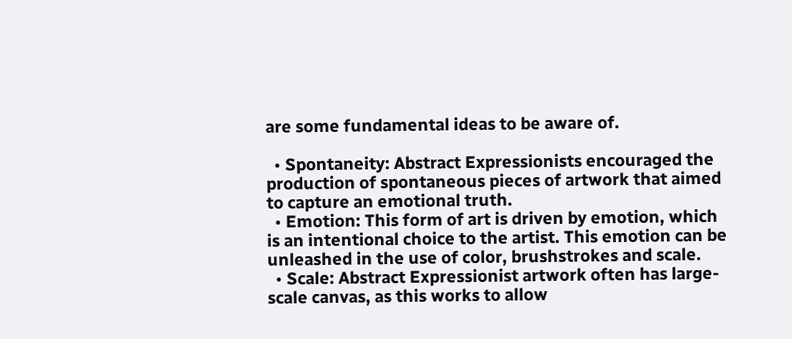are some fundamental ideas to be aware of.

  • Spontaneity: Abstract Expressionists encouraged the production of spontaneous pieces of artwork that aimed to capture an emotional truth.
  • Emotion: This form of art is driven by emotion, which is an intentional choice to the artist. This emotion can be unleashed in the use of color, brushstrokes and scale.
  • Scale: Abstract Expressionist artwork often has large-scale canvas, as this works to allow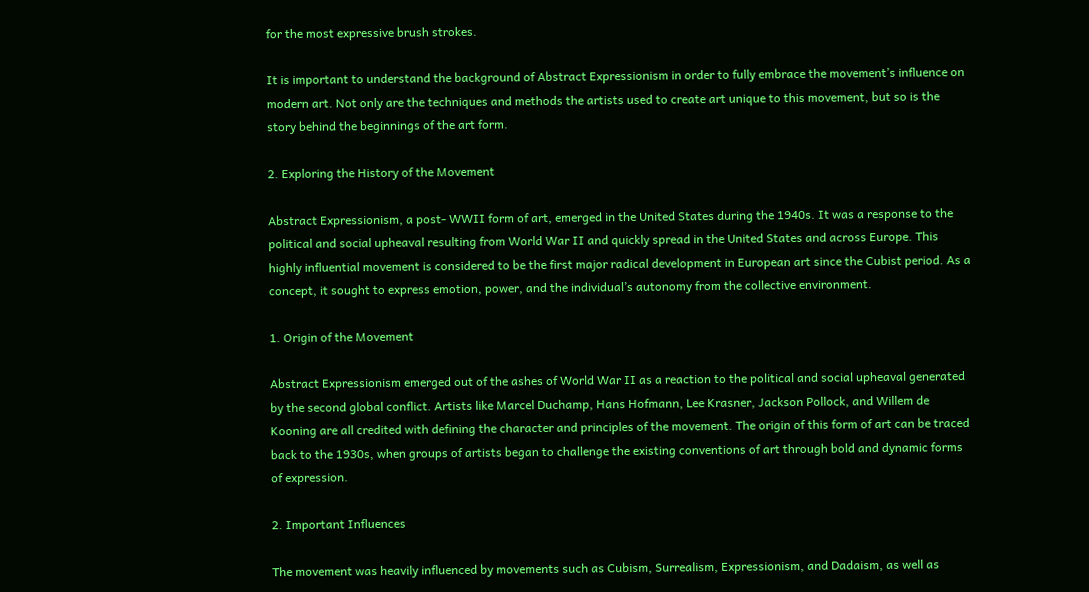for the most expressive brush strokes.

It is important to understand the background of Abstract Expressionism in order to fully embrace the movement’s influence on modern art. Not only are the techniques and methods the artists used to create art unique to this movement, but so is the story behind the beginnings of the art form.

2. Exploring the History of the Movement

Abstract Expressionism, a post- WWII form of art, emerged in the United States during the 1940s. It was a response to the political and social upheaval resulting from World War II and quickly spread in the United States and across Europe. This highly influential movement is considered to be the first major radical development in European art since the Cubist period. As a concept, it sought to express emotion, power, and the individual’s autonomy from the collective environment.

1. Origin of the Movement

Abstract Expressionism emerged out of the ashes of World War II as a reaction to the political and social upheaval generated by the second global conflict. Artists like Marcel Duchamp, Hans Hofmann, Lee Krasner, Jackson Pollock, and Willem de Kooning are all credited with defining the character and principles of the movement. The origin of this form of art can be traced back to the 1930s, when groups of artists began to challenge the existing conventions of art through bold and dynamic forms of expression.

2. Important Influences

The movement was heavily influenced by movements such as Cubism, Surrealism, Expressionism, and Dadaism, as well as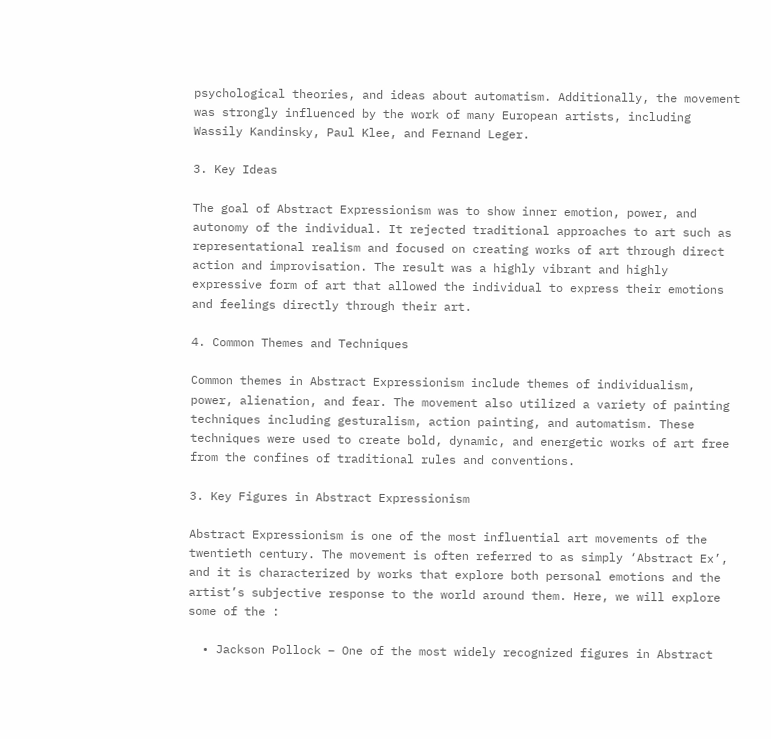psychological theories, and ideas about automatism. Additionally, the movement was strongly influenced by the work of many European artists, including Wassily Kandinsky, Paul Klee, and Fernand Leger.

3. Key Ideas

The goal of Abstract Expressionism was to show inner emotion, power, and autonomy of the individual. It rejected traditional approaches to art such as representational realism and focused on creating works of art through direct action and improvisation. The result was a highly vibrant and highly expressive form of art that allowed the individual to express their emotions and feelings directly through their art.

4. Common Themes and Techniques

Common themes in Abstract Expressionism include themes of individualism, power, alienation, and fear. The movement also utilized a variety of painting techniques including gesturalism, action painting, and automatism. These techniques were used to create bold, dynamic, and energetic works of art free from the confines of traditional rules and conventions.

3. Key Figures in Abstract Expressionism

Abstract Expressionism is one of the most influential art movements of the twentieth century. The movement is often referred to as simply ‘Abstract Ex’, and it is characterized by works that explore both personal emotions and the artist’s subjective response to the world around them. Here, we will explore some of the :

  • Jackson Pollock – One of the most widely recognized figures in Abstract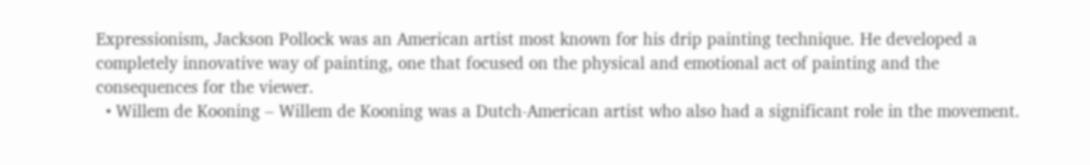Expressionism, Jackson Pollock was an American artist most known for his drip painting technique. He developed a completely innovative way of painting, one that focused on the physical and emotional act of painting and the consequences for the viewer.
  • Willem de Kooning – Willem de Kooning was a Dutch-American artist who also had a significant role in the movement.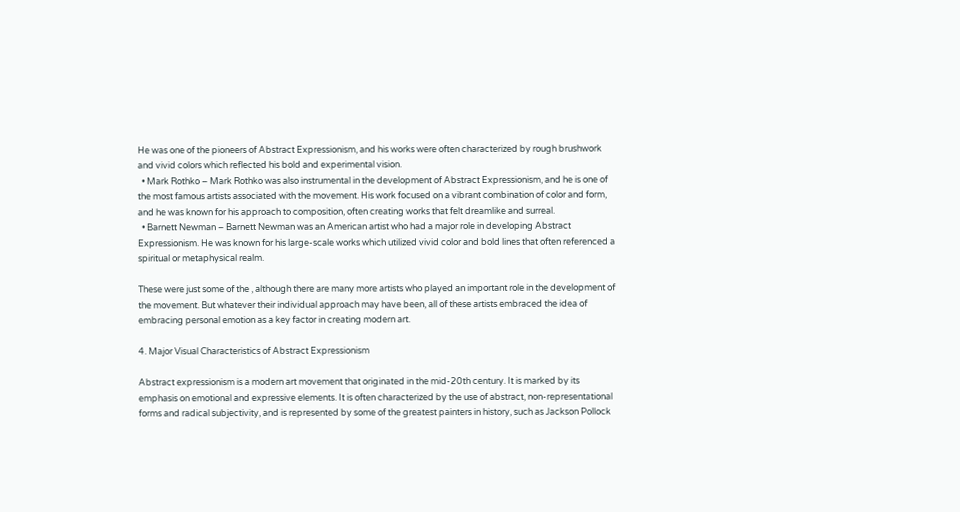He was one of the pioneers of Abstract Expressionism, and his works were often characterized by rough brushwork and vivid colors which reflected his bold and experimental vision.
  • Mark Rothko – Mark Rothko was also instrumental in the development of Abstract Expressionism, and he is one of the most famous artists associated with the movement. His work focused on a vibrant combination of color and form, and he was known for his approach to composition, often creating works that felt dreamlike and surreal.
  • Barnett Newman – Barnett Newman was an American artist who had a major role in developing Abstract Expressionism. He was known for his large-scale works which utilized vivid color and bold lines that often referenced a spiritual or metaphysical realm.

These were just some of the , although there are many more artists who played an important role in the development of the movement. But whatever their individual approach may have been, all of these artists embraced the idea of embracing personal emotion as a key factor in creating modern art.

4. Major Visual Characteristics of Abstract Expressionism

Abstract expressionism is a modern art movement that originated in the mid-20th century. It is marked by its emphasis on emotional and expressive elements. It is often characterized by the use of abstract, non-representational forms and radical subjectivity, and is represented by some of the greatest painters in history, such as Jackson Pollock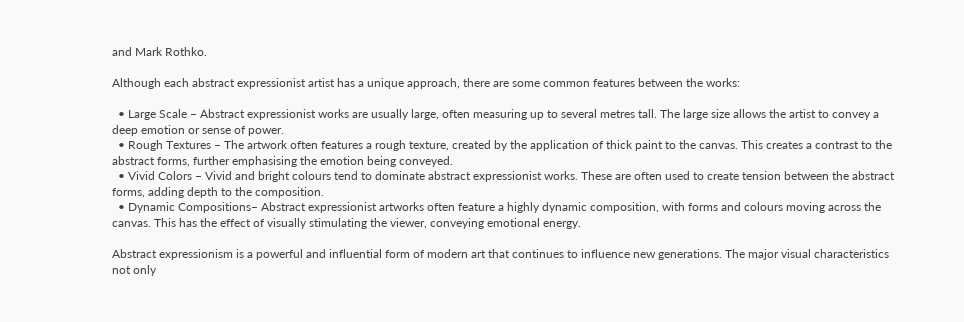and Mark Rothko.

Although each abstract expressionist artist has a unique approach, there are some common features between the works:

  • Large Scale – Abstract expressionist works are usually large, often measuring up to several metres tall. The large size allows the artist to convey a deep emotion or sense of power.
  • Rough Textures – The artwork often features a rough texture, created by the application of thick paint to the canvas. This creates a contrast to the abstract forms, further emphasising the emotion being conveyed.
  • Vivid Colors – Vivid and bright colours tend to dominate abstract expressionist works. These are often used to create tension between the abstract forms, adding depth to the composition.
  • Dynamic Compositions– Abstract expressionist artworks often feature a highly dynamic composition, with forms and colours moving across the canvas. This has the effect of visually stimulating the viewer, conveying emotional energy.

Abstract expressionism is a powerful and influential form of modern art that continues to influence new generations. The major visual characteristics not only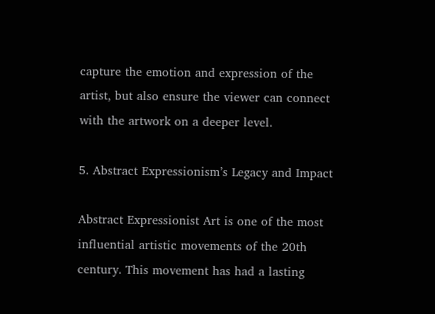capture the emotion and expression of the artist, but also ensure the viewer can connect with the artwork on a deeper level.

5. Abstract Expressionism’s Legacy and Impact

Abstract Expressionist Art is one of the most influential artistic movements of the 20th century. This movement has had a lasting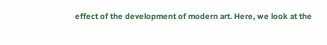effect of the development of modern art. Here, we look at the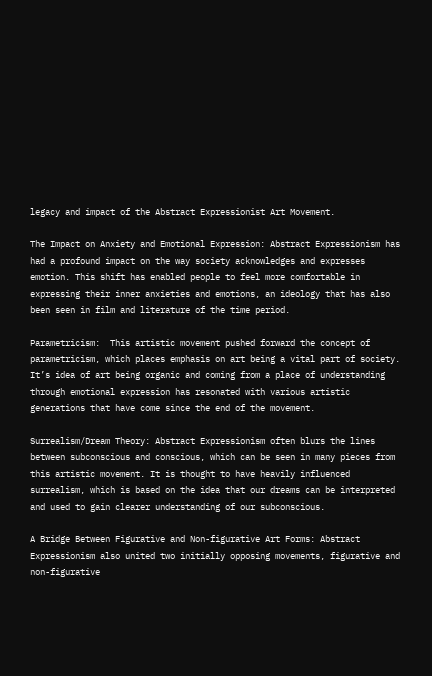legacy and impact of the Abstract Expressionist Art Movement.

The Impact on Anxiety and Emotional Expression: Abstract Expressionism has had a profound impact on the way society acknowledges and expresses emotion. This shift has enabled people to feel more comfortable in expressing their inner anxieties and emotions, an ideology that has also been seen in film and literature of the time period.

Parametricism:  This artistic movement pushed forward the concept of parametricism, which places emphasis on art being a vital part of society. It’s idea of art being organic and coming from a place of understanding through emotional expression has resonated with various artistic generations that have come since the end of the movement.

Surrealism/Dream Theory: Abstract Expressionism often blurs the lines between subconscious and conscious, which can be seen in many pieces from this artistic movement. It is thought to have heavily influenced surrealism, which is based on the idea that our dreams can be interpreted and used to gain clearer understanding of our subconscious.

A Bridge Between Figurative and Non-figurative Art Forms: Abstract Expressionism also united two initially opposing movements, figurative and non-figurative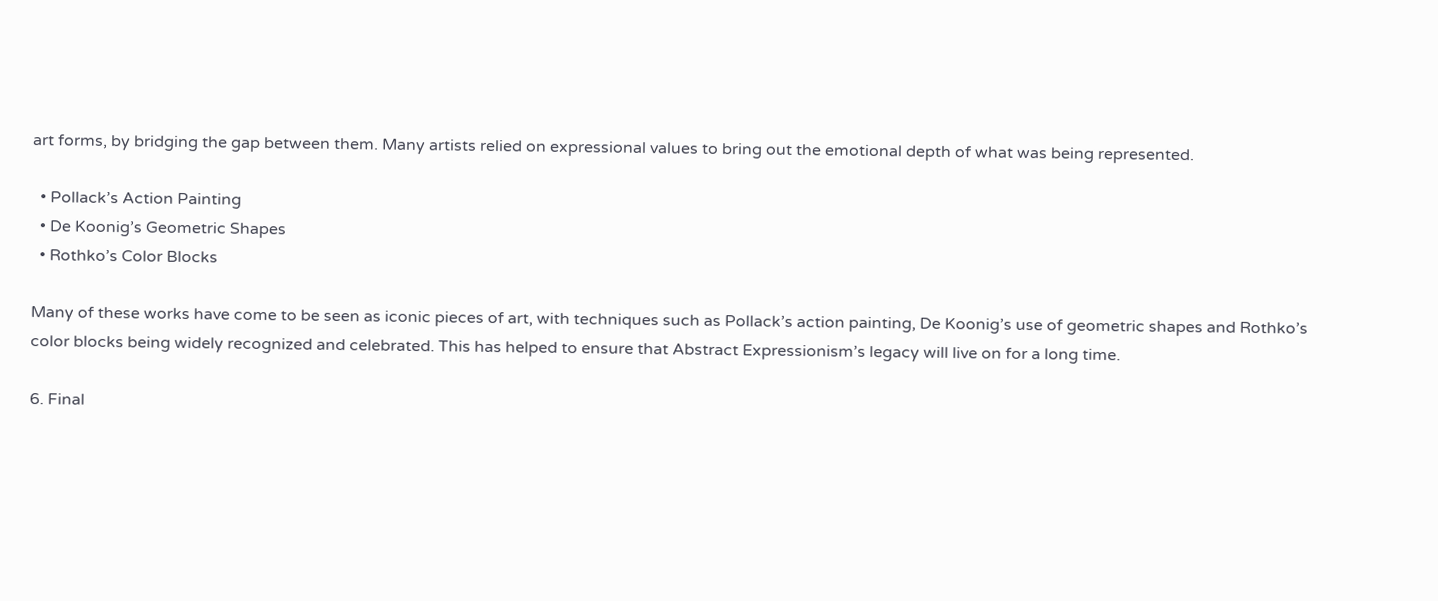art forms, by bridging the gap between them. Many artists relied on expressional values to bring out the emotional depth of what was being represented.

  • Pollack’s Action Painting
  • De Koonig’s Geometric Shapes
  • Rothko’s Color Blocks

Many of these works have come to be seen as iconic pieces of art, with techniques such as Pollack’s action painting, De Koonig’s use of geometric shapes and Rothko’s color blocks being widely recognized and celebrated. This has helped to ensure that Abstract Expressionism’s legacy will live on for a long time.

6. Final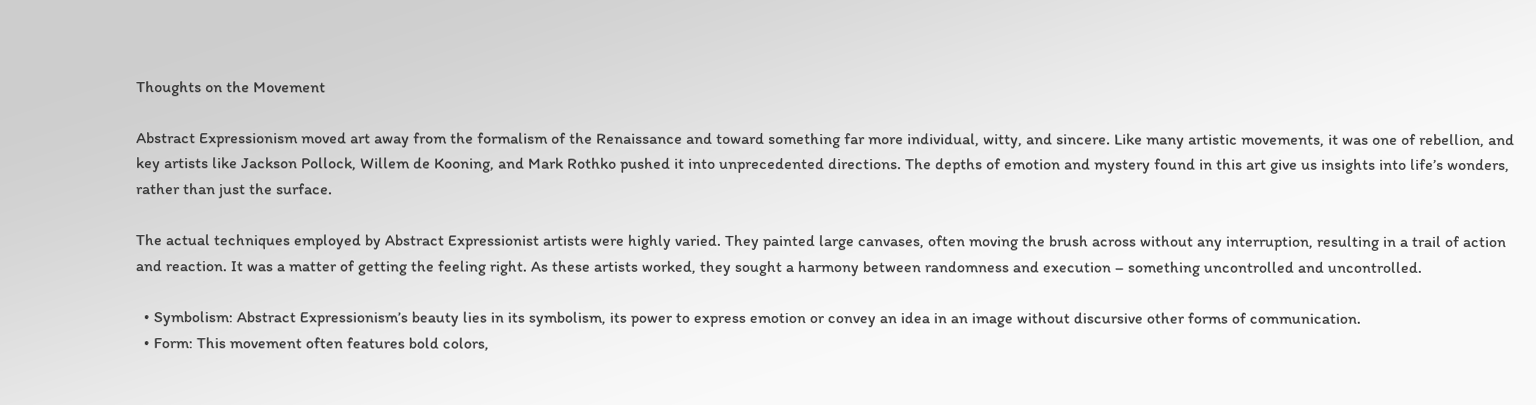Thoughts on the Movement

Abstract Expressionism moved art away from the formalism of the Renaissance and toward something far more individual, witty, and sincere. Like many artistic movements, it was one of rebellion, and key artists like Jackson Pollock, Willem de Kooning, and Mark Rothko pushed it into unprecedented directions. The depths of emotion and mystery found in this art give us insights into life’s wonders, rather than just the surface.

The actual techniques employed by Abstract Expressionist artists were highly varied. They painted large canvases, often moving the brush across without any interruption, resulting in a trail of action and reaction. It was a matter of getting the feeling right. As these artists worked, they sought a harmony between randomness and execution – something uncontrolled and uncontrolled.

  • Symbolism: Abstract Expressionism’s beauty lies in its symbolism, its power to express emotion or convey an idea in an image without discursive other forms of communication.
  • Form: This movement often features bold colors,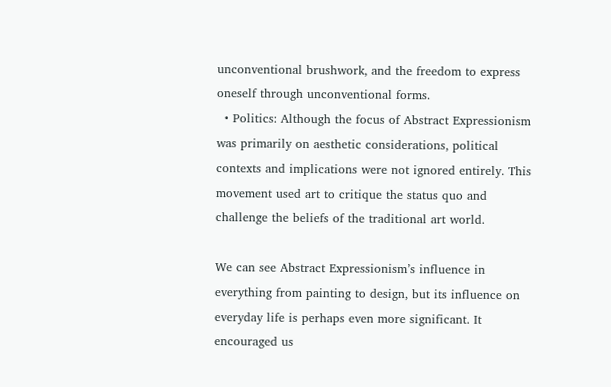unconventional brushwork, and the freedom to express oneself through unconventional forms.
  • Politics: Although the focus of Abstract Expressionism was primarily on aesthetic considerations, political contexts and implications were not ignored entirely. This movement used art to critique the status quo and challenge the beliefs of the traditional art world.

We can see Abstract Expressionism’s influence in everything from painting to design, but its influence on everyday life is perhaps even more significant. It encouraged us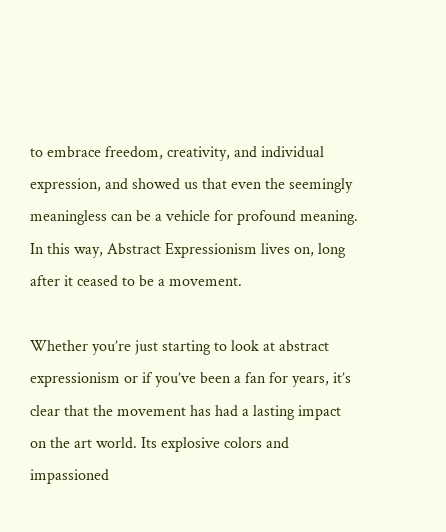to embrace freedom, creativity, and individual expression, and showed us that even the seemingly meaningless can be a vehicle for profound meaning. In this way, Abstract Expressionism lives on, long after it ceased to be a movement.

Whether you’re just starting to look at abstract expressionism or if you’ve been a fan for years, it’s clear that the movement has had a lasting impact on the art world. Its explosive colors and impassioned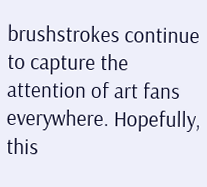brushstrokes continue to capture the attention of art fans everywhere. Hopefully, this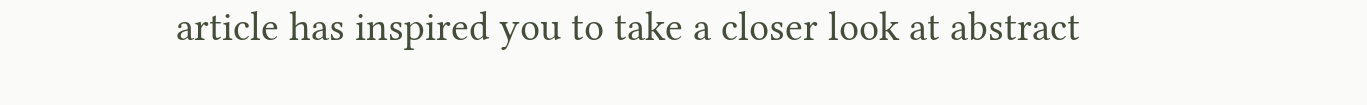article has inspired you to take a closer look at abstract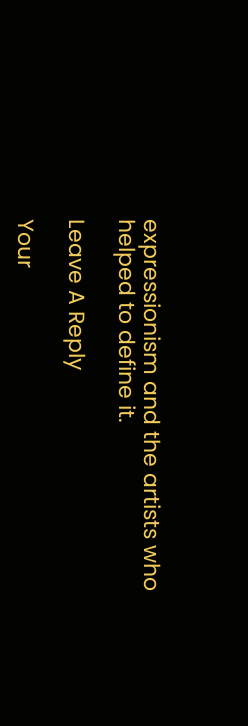expressionism and the artists who helped to define it.

Leave A Reply

Your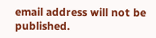email address will not be published.